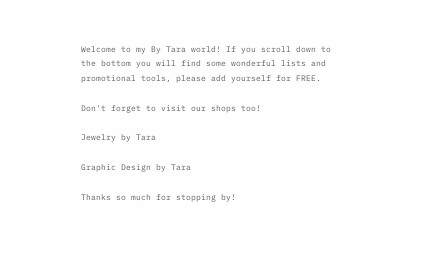Welcome to my By Tara world! If you scroll down to the bottom you will find some wonderful lists and promotional tools, please add yourself for FREE.

Don't forget to visit our shops too!

Jewelry by Tara

Graphic Design by Tara

Thanks so much for stopping by!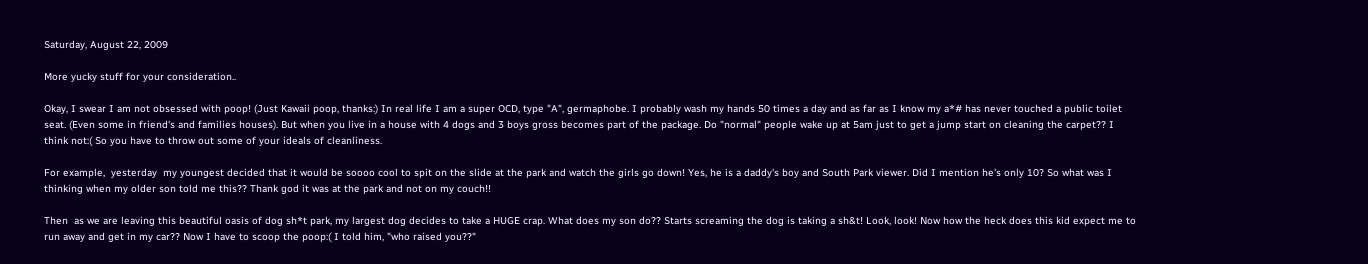Saturday, August 22, 2009

More yucky stuff for your consideration..

Okay, I swear I am not obsessed with poop! (Just Kawaii poop, thanks:) In real life I am a super OCD, type "A", germaphobe. I probably wash my hands 50 times a day and as far as I know my a*# has never touched a public toilet seat. (Even some in friend's and families houses). But when you live in a house with 4 dogs and 3 boys gross becomes part of the package. Do "normal" people wake up at 5am just to get a jump start on cleaning the carpet?? I think not:( So you have to throw out some of your ideals of cleanliness.

For example,  yesterday  my youngest decided that it would be soooo cool to spit on the slide at the park and watch the girls go down! Yes, he is a daddy's boy and South Park viewer. Did I mention he's only 10? So what was I thinking when my older son told me this?? Thank god it was at the park and not on my couch!!

Then  as we are leaving this beautiful oasis of dog sh*t park, my largest dog decides to take a HUGE crap. What does my son do?? Starts screaming the dog is taking a sh&t! Look, look! Now how the heck does this kid expect me to run away and get in my car?? Now I have to scoop the poop:( I told him, "who raised you??"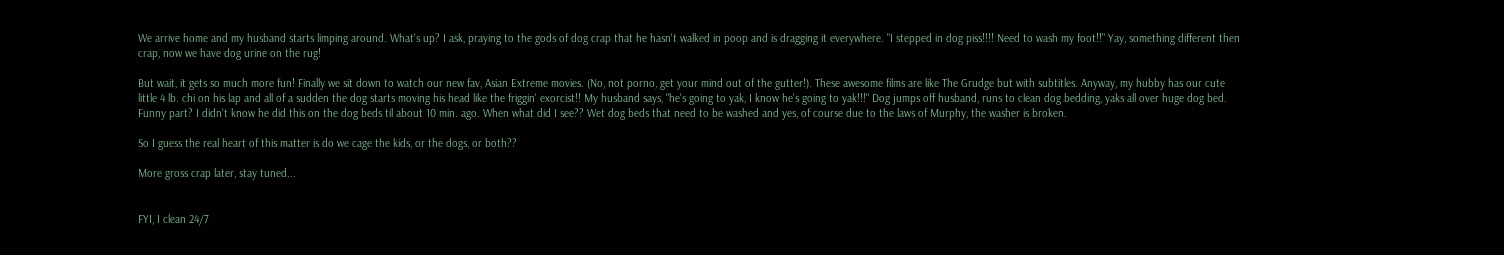We arrive home and my husband starts limping around. What's up? I ask, praying to the gods of dog crap that he hasn't walked in poop and is dragging it everywhere. "I stepped in dog piss!!!! Need to wash my foot!!" Yay, something different then crap, now we have dog urine on the rug!

But wait, it gets so much more fun! Finally we sit down to watch our new fav, Asian Extreme movies. (No, not porno, get your mind out of the gutter!). These awesome films are like The Grudge but with subtitles. Anyway, my hubby has our cute little 4 lb. chi on his lap and all of a sudden the dog starts moving his head like the friggin' exorcist!! My husband says, "he's going to yak, I know he's going to yak!!!" Dog jumps off husband, runs to clean dog bedding, yaks all over huge dog bed. Funny part? I didn't know he did this on the dog beds til about 10 min. ago. When what did I see?? Wet dog beds that need to be washed and yes, of course due to the laws of Murphy, the washer is broken.

So I guess the real heart of this matter is do we cage the kids, or the dogs, or both??

More gross crap later, stay tuned...


FYI, I clean 24/7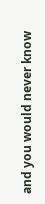and you would never know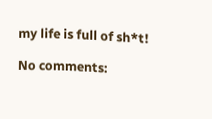my life is full of sh*t!

No comments: